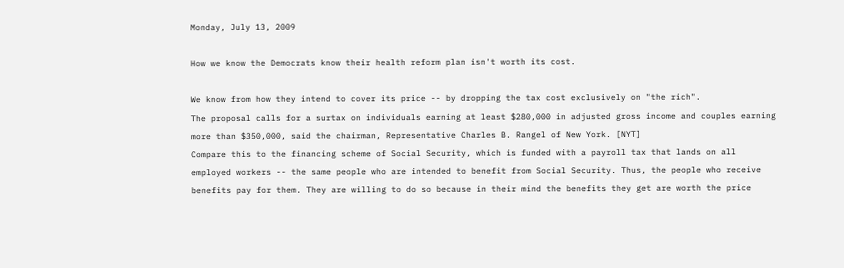Monday, July 13, 2009

How we know the Democrats know their health reform plan isn't worth its cost.

We know from how they intend to cover its price -- by dropping the tax cost exclusively on "the rich".
The proposal calls for a surtax on individuals earning at least $280,000 in adjusted gross income and couples earning more than $350,000, said the chairman, Representative Charles B. Rangel of New York. [NYT]
Compare this to the financing scheme of Social Security, which is funded with a payroll tax that lands on all employed workers -- the same people who are intended to benefit from Social Security. Thus, the people who receive benefits pay for them. They are willing to do so because in their mind the benefits they get are worth the price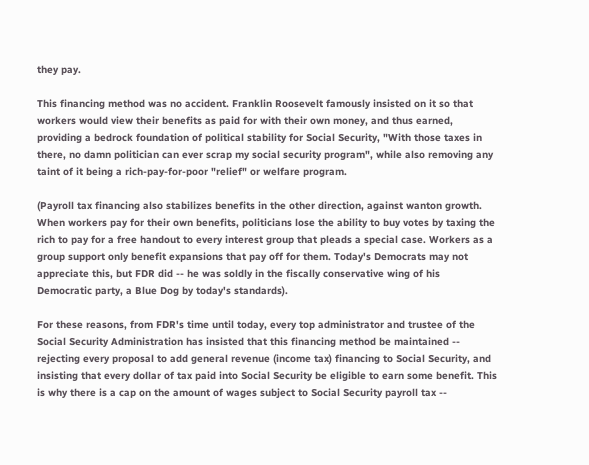they pay.

This financing method was no accident. Franklin Roosevelt famously insisted on it so that workers would view their benefits as paid for with their own money, and thus earned, providing a bedrock foundation of political stability for Social Security, "With those taxes in there, no damn politician can ever scrap my social security program", while also removing any taint of it being a rich-pay-for-poor "relief" or welfare program.

(Payroll tax financing also stabilizes benefits in the other direction, against wanton growth. When workers pay for their own benefits, politicians lose the ability to buy votes by taxing the rich to pay for a free handout to every interest group that pleads a special case. Workers as a group support only benefit expansions that pay off for them. Today's Democrats may not appreciate this, but FDR did -- he was soldly in the fiscally conservative wing of his Democratic party, a Blue Dog by today's standards).

For these reasons, from FDR's time until today, every top administrator and trustee of the Social Security Administration has insisted that this financing method be maintained -- rejecting every proposal to add general revenue (income tax) financing to Social Security, and insisting that every dollar of tax paid into Social Security be eligible to earn some benefit. This is why there is a cap on the amount of wages subject to Social Security payroll tax --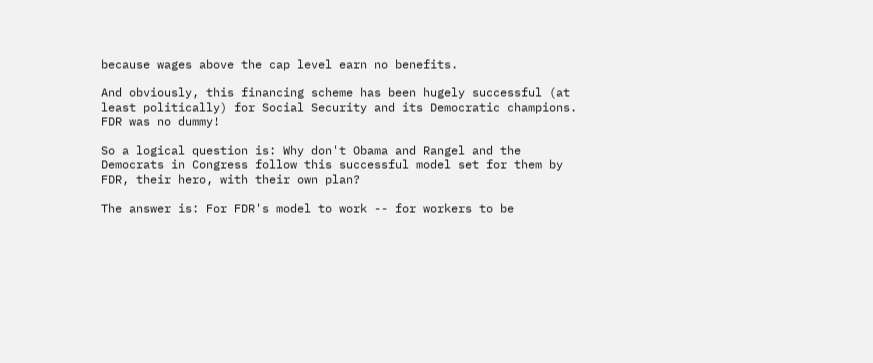because wages above the cap level earn no benefits.

And obviously, this financing scheme has been hugely successful (at least politically) for Social Security and its Democratic champions. FDR was no dummy!

So a logical question is: Why don't Obama and Rangel and the Democrats in Congress follow this successful model set for them by FDR, their hero, with their own plan?

The answer is: For FDR's model to work -- for workers to be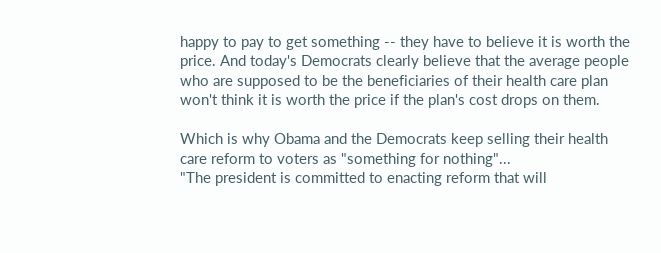happy to pay to get something -- they have to believe it is worth the price. And today's Democrats clearly believe that the average people who are supposed to be the beneficiaries of their health care plan won't think it is worth the price if the plan's cost drops on them.

Which is why Obama and the Democrats keep selling their health care reform to voters as "something for nothing"...
"The president is committed to enacting reform that will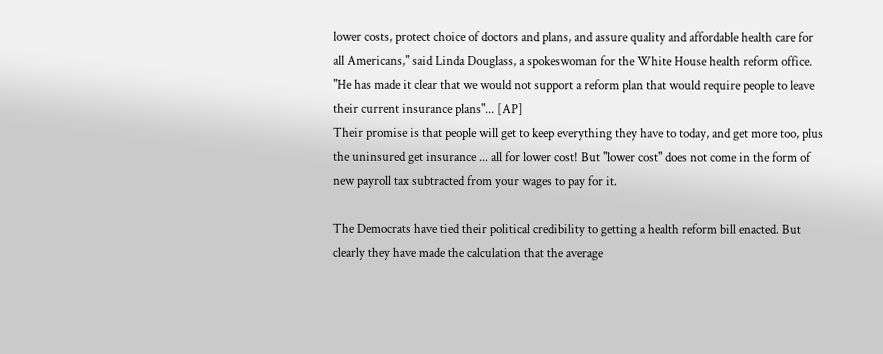lower costs, protect choice of doctors and plans, and assure quality and affordable health care for all Americans," said Linda Douglass, a spokeswoman for the White House health reform office. "He has made it clear that we would not support a reform plan that would require people to leave their current insurance plans"... [AP]
Their promise is that people will get to keep everything they have to today, and get more too, plus the uninsured get insurance ... all for lower cost! But "lower cost" does not come in the form of new payroll tax subtracted from your wages to pay for it.

The Democrats have tied their political credibility to getting a health reform bill enacted. But clearly they have made the calculation that the average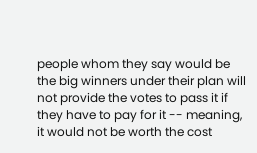people whom they say would be the big winners under their plan will not provide the votes to pass it if they have to pay for it -- meaning, it would not be worth the cost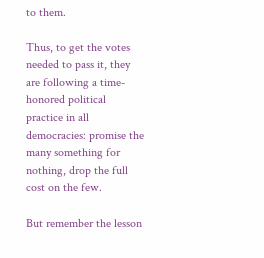to them.

Thus, to get the votes needed to pass it, they are following a time-honored political practice in all democracies: promise the many something for nothing, drop the full cost on the few.

But remember the lesson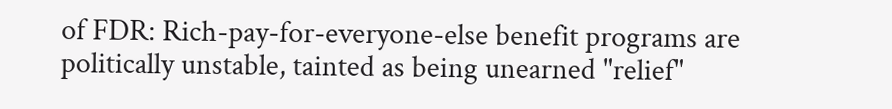of FDR: Rich-pay-for-everyone-else benefit programs are politically unstable, tainted as being unearned "relief"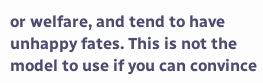or welfare, and tend to have unhappy fates. This is not the model to use if you can convince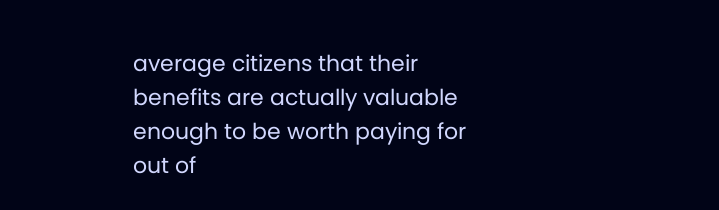average citizens that their benefits are actually valuable enough to be worth paying for out of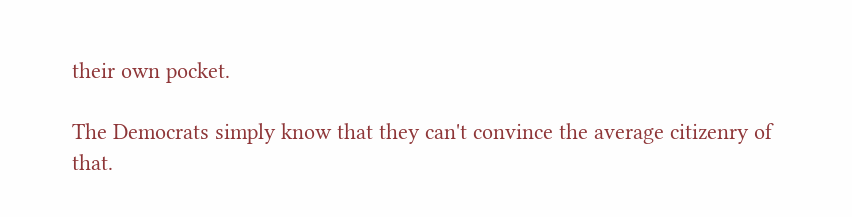their own pocket.

The Democrats simply know that they can't convince the average citizenry of that.